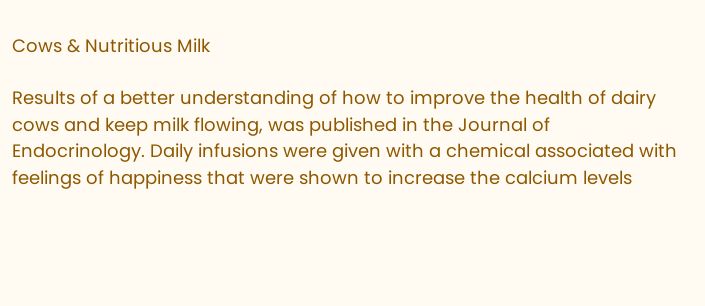Cows & Nutritious Milk

Results of a better understanding of how to improve the health of dairy cows and keep milk flowing, was published in the Journal of Endocrinology. Daily infusions were given with a chemical associated with feelings of happiness that were shown to increase the calcium levels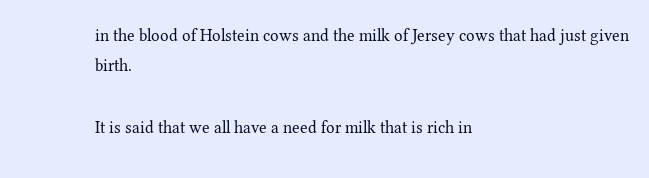in the blood of Holstein cows and the milk of Jersey cows that had just given birth.

It is said that we all have a need for milk that is rich in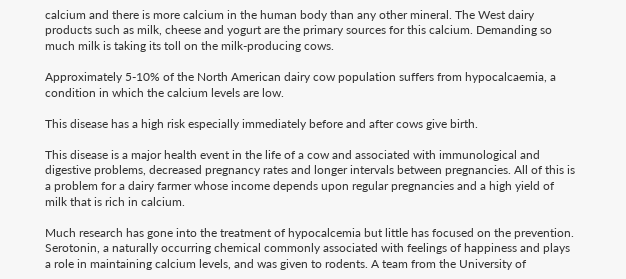calcium and there is more calcium in the human body than any other mineral. The West dairy products such as milk, cheese and yogurt are the primary sources for this calcium. Demanding so much milk is taking its toll on the milk-producing cows.

Approximately 5-10% of the North American dairy cow population suffers from hypocalcaemia, a condition in which the calcium levels are low.

This disease has a high risk especially immediately before and after cows give birth.

This disease is a major health event in the life of a cow and associated with immunological and digestive problems, decreased pregnancy rates and longer intervals between pregnancies. All of this is a problem for a dairy farmer whose income depends upon regular pregnancies and a high yield of milk that is rich in calcium.

Much research has gone into the treatment of hypocalcemia but little has focused on the prevention. Serotonin, a naturally occurring chemical commonly associated with feelings of happiness and plays a role in maintaining calcium levels, and was given to rodents. A team from the University of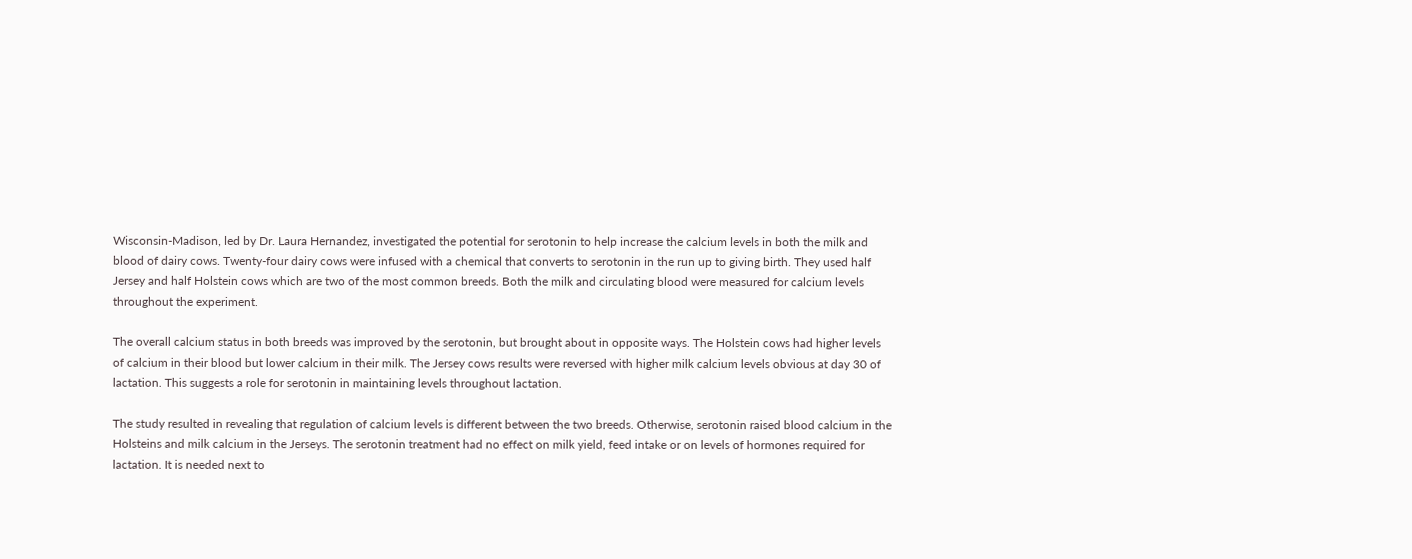Wisconsin-Madison, led by Dr. Laura Hernandez, investigated the potential for serotonin to help increase the calcium levels in both the milk and blood of dairy cows. Twenty-four dairy cows were infused with a chemical that converts to serotonin in the run up to giving birth. They used half Jersey and half Holstein cows which are two of the most common breeds. Both the milk and circulating blood were measured for calcium levels throughout the experiment.

The overall calcium status in both breeds was improved by the serotonin, but brought about in opposite ways. The Holstein cows had higher levels of calcium in their blood but lower calcium in their milk. The Jersey cows results were reversed with higher milk calcium levels obvious at day 30 of lactation. This suggests a role for serotonin in maintaining levels throughout lactation.

The study resulted in revealing that regulation of calcium levels is different between the two breeds. Otherwise, serotonin raised blood calcium in the Holsteins and milk calcium in the Jerseys. The serotonin treatment had no effect on milk yield, feed intake or on levels of hormones required for lactation. It is needed next to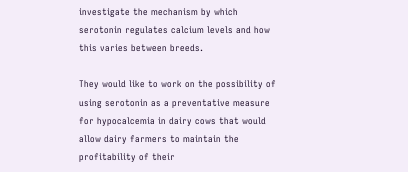investigate the mechanism by which serotonin regulates calcium levels and how this varies between breeds.

They would like to work on the possibility of using serotonin as a preventative measure for hypocalcemia in dairy cows that would allow dairy farmers to maintain the profitability of their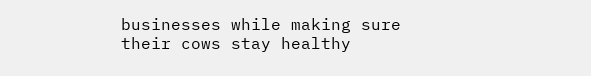businesses while making sure their cows stay healthy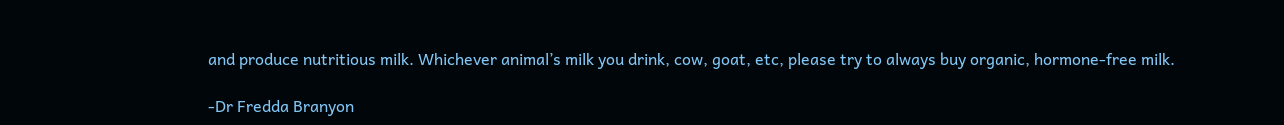and produce nutritious milk. Whichever animal’s milk you drink, cow, goat, etc, please try to always buy organic, hormone-free milk.

-Dr Fredda Branyon